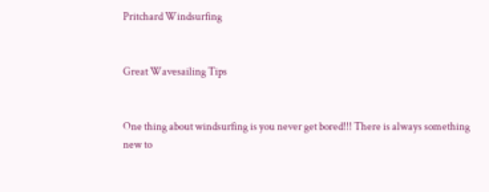Pritchard Windsurfing


Great Wavesailing Tips


One thing about windsurfing is you never get bored!!! There is always something new to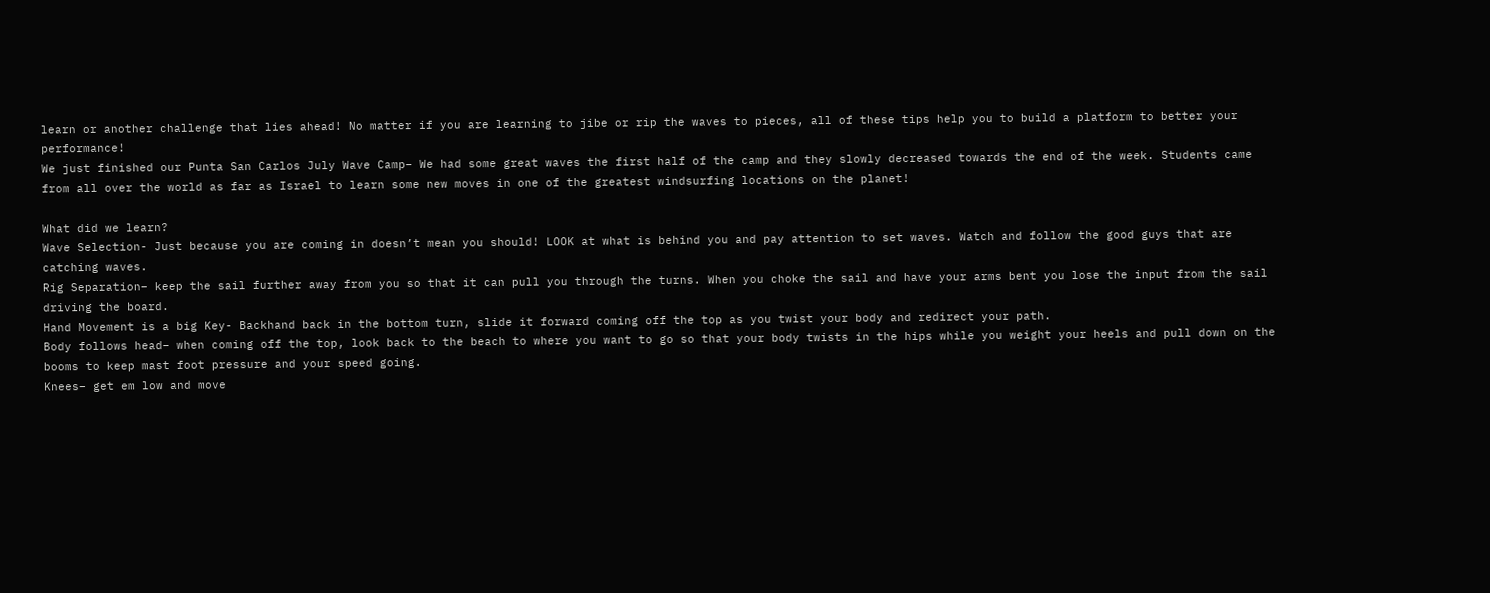learn or another challenge that lies ahead! No matter if you are learning to jibe or rip the waves to pieces, all of these tips help you to build a platform to better your performance!
We just finished our Punta San Carlos July Wave Camp– We had some great waves the first half of the camp and they slowly decreased towards the end of the week. Students came from all over the world as far as Israel to learn some new moves in one of the greatest windsurfing locations on the planet!

What did we learn?
Wave Selection- Just because you are coming in doesn’t mean you should! LOOK at what is behind you and pay attention to set waves. Watch and follow the good guys that are catching waves.
Rig Separation– keep the sail further away from you so that it can pull you through the turns. When you choke the sail and have your arms bent you lose the input from the sail driving the board.
Hand Movement is a big Key- Backhand back in the bottom turn, slide it forward coming off the top as you twist your body and redirect your path.
Body follows head– when coming off the top, look back to the beach to where you want to go so that your body twists in the hips while you weight your heels and pull down on the booms to keep mast foot pressure and your speed going.
Knees– get em low and move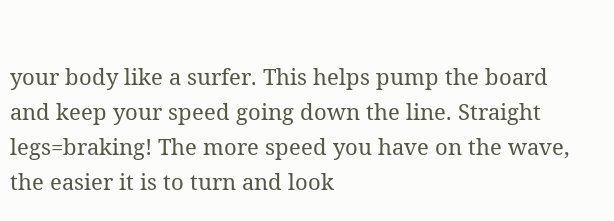your body like a surfer. This helps pump the board and keep your speed going down the line. Straight legs=braking! The more speed you have on the wave, the easier it is to turn and look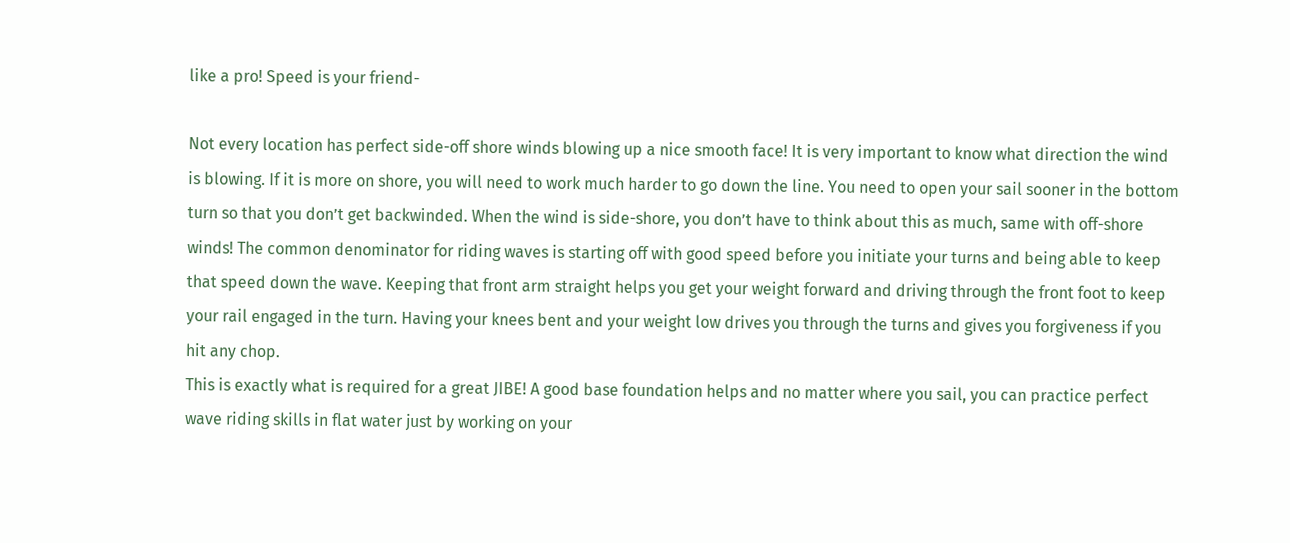like a pro! Speed is your friend-

Not every location has perfect side-off shore winds blowing up a nice smooth face! It is very important to know what direction the wind is blowing. If it is more on shore, you will need to work much harder to go down the line. You need to open your sail sooner in the bottom turn so that you don’t get backwinded. When the wind is side-shore, you don’t have to think about this as much, same with off-shore winds! The common denominator for riding waves is starting off with good speed before you initiate your turns and being able to keep that speed down the wave. Keeping that front arm straight helps you get your weight forward and driving through the front foot to keep your rail engaged in the turn. Having your knees bent and your weight low drives you through the turns and gives you forgiveness if you hit any chop.
This is exactly what is required for a great JIBE! A good base foundation helps and no matter where you sail, you can practice perfect wave riding skills in flat water just by working on your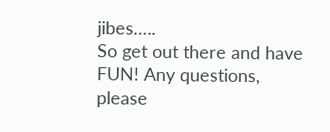jibes…..
So get out there and have FUN! Any questions, please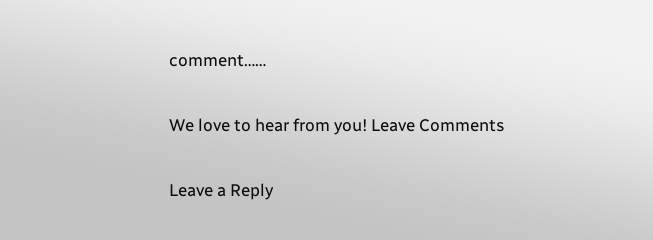comment……

We love to hear from you! Leave Comments

Leave a Reply